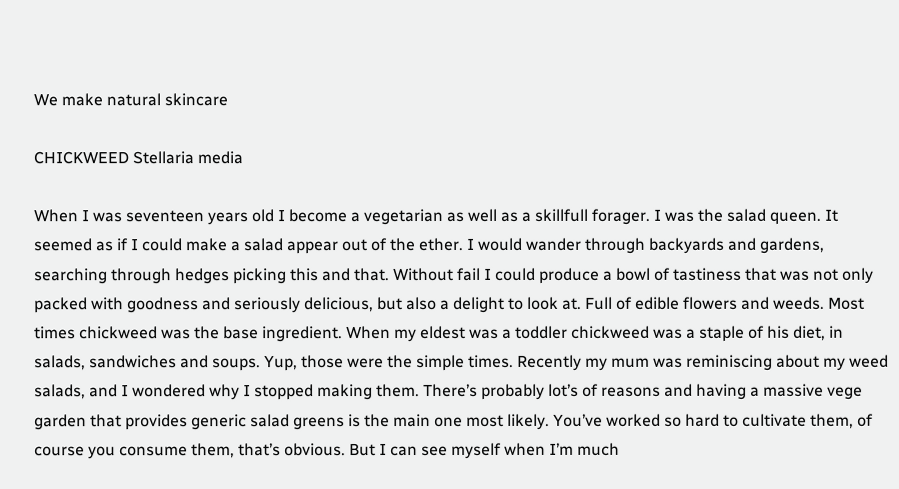We make natural skincare

CHICKWEED Stellaria media

When I was seventeen years old I become a vegetarian as well as a skillfull forager. I was the salad queen. It seemed as if I could make a salad appear out of the ether. I would wander through backyards and gardens, searching through hedges picking this and that. Without fail I could produce a bowl of tastiness that was not only packed with goodness and seriously delicious, but also a delight to look at. Full of edible flowers and weeds. Most times chickweed was the base ingredient. When my eldest was a toddler chickweed was a staple of his diet, in salads, sandwiches and soups. Yup, those were the simple times. Recently my mum was reminiscing about my weed salads, and I wondered why I stopped making them. There’s probably lot’s of reasons and having a massive vege garden that provides generic salad greens is the main one most likely. You’ve worked so hard to cultivate them, of course you consume them, that’s obvious. But I can see myself when I’m much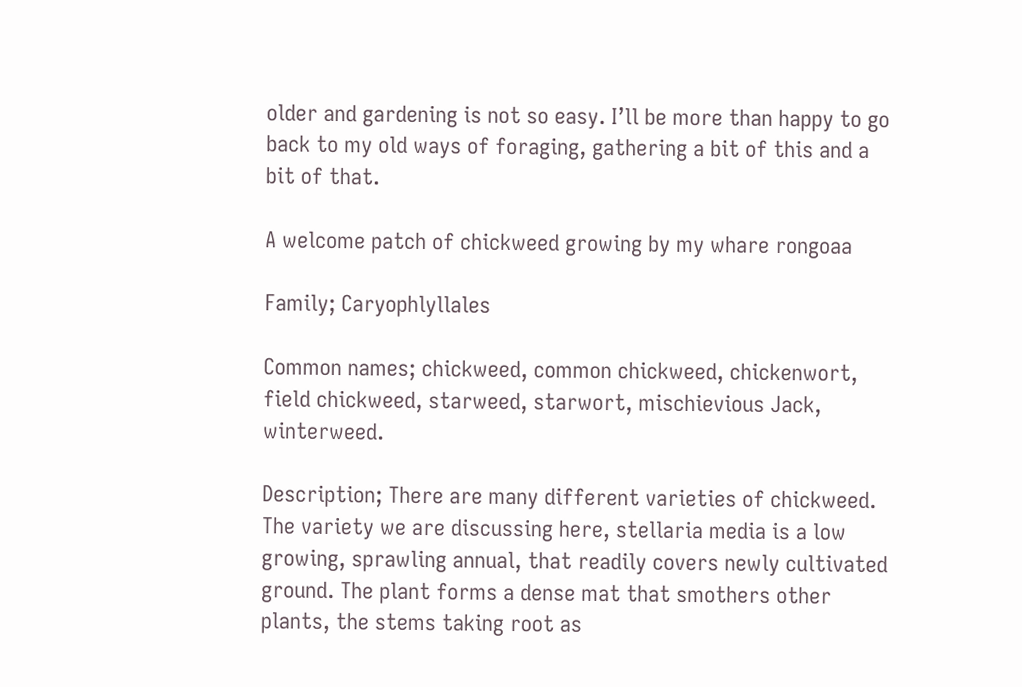older and gardening is not so easy. I’ll be more than happy to go back to my old ways of foraging, gathering a bit of this and a bit of that.

A welcome patch of chickweed growing by my whare rongoaa

Family; Caryophlyllales

Common names; chickweed, common chickweed, chickenwort, field chickweed, starweed, starwort, mischievious Jack, winterweed.

Description; There are many different varieties of chickweed. The variety we are discussing here, stellaria media is a low growing, sprawling annual, that readily covers newly cultivated ground. The plant forms a dense mat that smothers other plants, the stems taking root as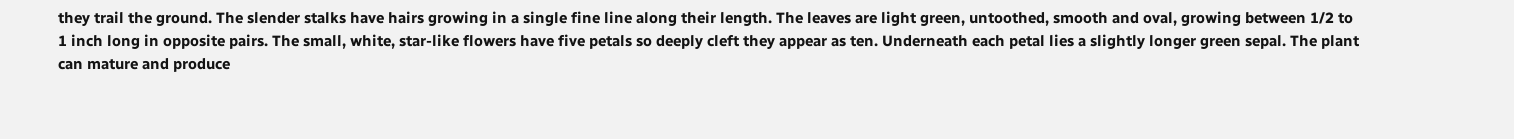they trail the ground. The slender stalks have hairs growing in a single fine line along their length. The leaves are light green, untoothed, smooth and oval, growing between 1/2 to 1 inch long in opposite pairs. The small, white, star-like flowers have five petals so deeply cleft they appear as ten. Underneath each petal lies a slightly longer green sepal. The plant can mature and produce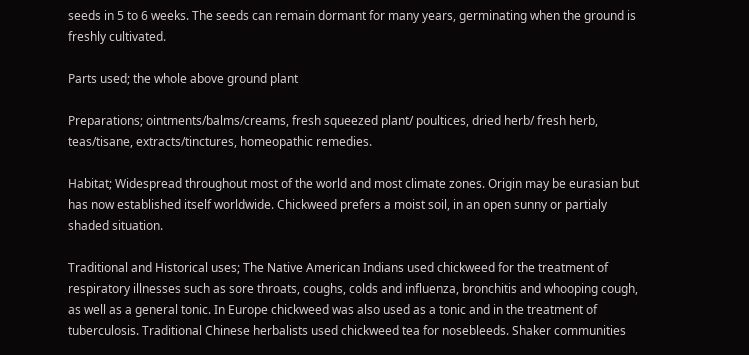seeds in 5 to 6 weeks. The seeds can remain dormant for many years, germinating when the ground is freshly cultivated.

Parts used; the whole above ground plant

Preparations; ointments/balms/creams, fresh squeezed plant/ poultices, dried herb/ fresh herb, teas/tisane, extracts/tinctures, homeopathic remedies.

Habitat; Widespread throughout most of the world and most climate zones. Origin may be eurasian but has now established itself worldwide. Chickweed prefers a moist soil, in an open sunny or partialy shaded situation.

Traditional and Historical uses; The Native American Indians used chickweed for the treatment of respiratory illnesses such as sore throats, coughs, colds and influenza, bronchitis and whooping cough, as well as a general tonic. In Europe chickweed was also used as a tonic and in the treatment of tuberculosis. Traditional Chinese herbalists used chickweed tea for nosebleeds. Shaker communities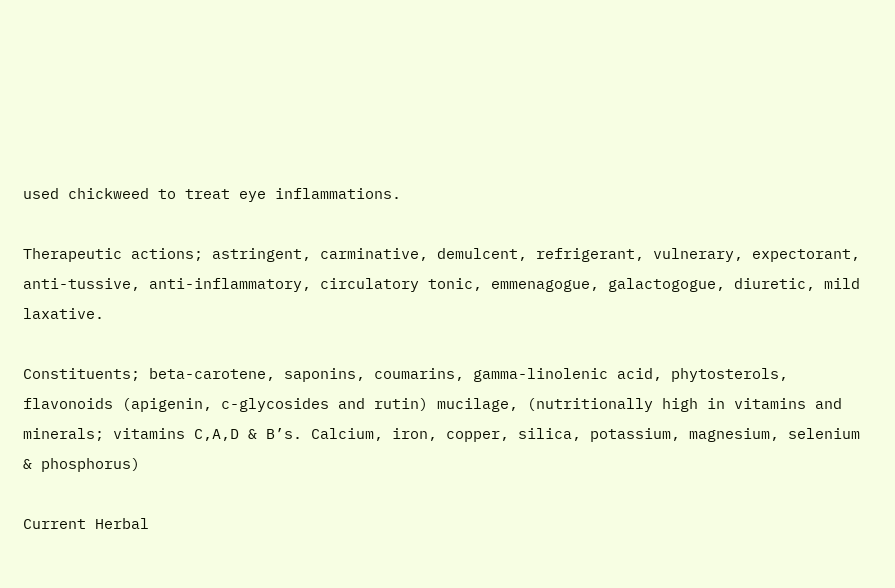used chickweed to treat eye inflammations.

Therapeutic actions; astringent, carminative, demulcent, refrigerant, vulnerary, expectorant, anti-tussive, anti-inflammatory, circulatory tonic, emmenagogue, galactogogue, diuretic, mild laxative.

Constituents; beta-carotene, saponins, coumarins, gamma-linolenic acid, phytosterols, flavonoids (apigenin, c-glycosides and rutin) mucilage, (nutritionally high in vitamins and minerals; vitamins C,A,D & B’s. Calcium, iron, copper, silica, potassium, magnesium, selenium & phosphorus)

Current Herbal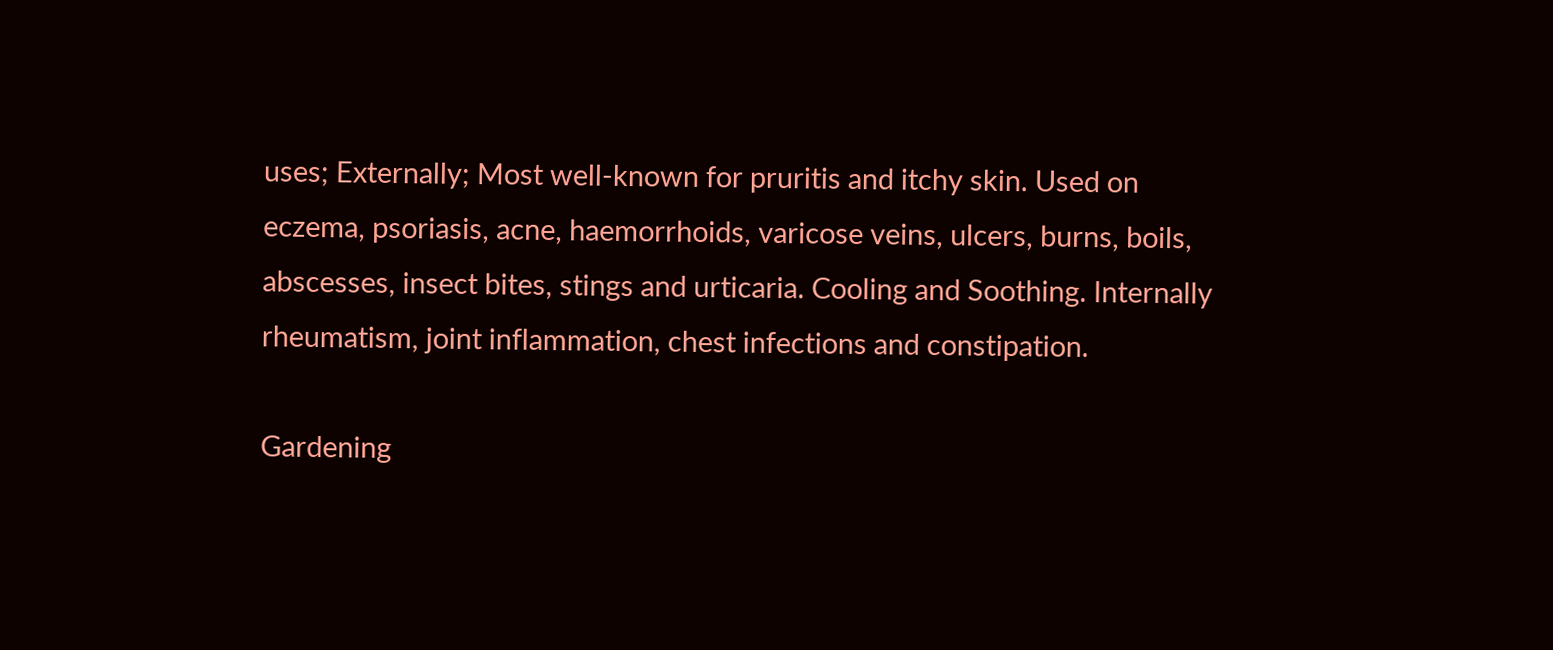uses; Externally; Most well-known for pruritis and itchy skin. Used on eczema, psoriasis, acne, haemorrhoids, varicose veins, ulcers, burns, boils, abscesses, insect bites, stings and urticaria. Cooling and Soothing. Internally rheumatism, joint inflammation, chest infections and constipation.

Gardening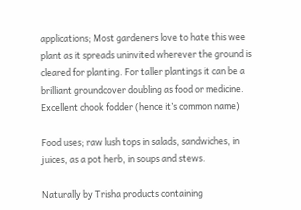applications; Most gardeners love to hate this wee plant as it spreads uninvited wherever the ground is cleared for planting. For taller plantings it can be a brilliant groundcover doubling as food or medicine. Excellent chook fodder (hence it’s common name)

Food uses; raw lush tops in salads, sandwiches, in juices, as a pot herb, in soups and stews.

Naturally by Trisha products containing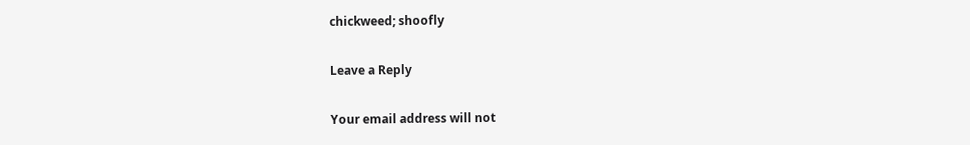chickweed; shoofly

Leave a Reply

Your email address will not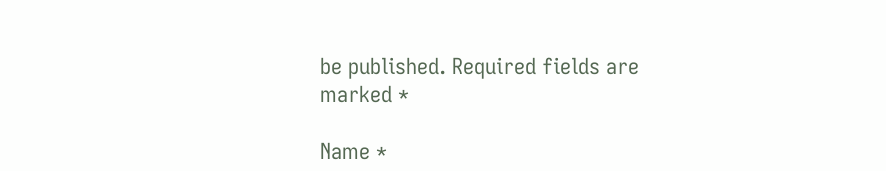be published. Required fields are marked *

Name *